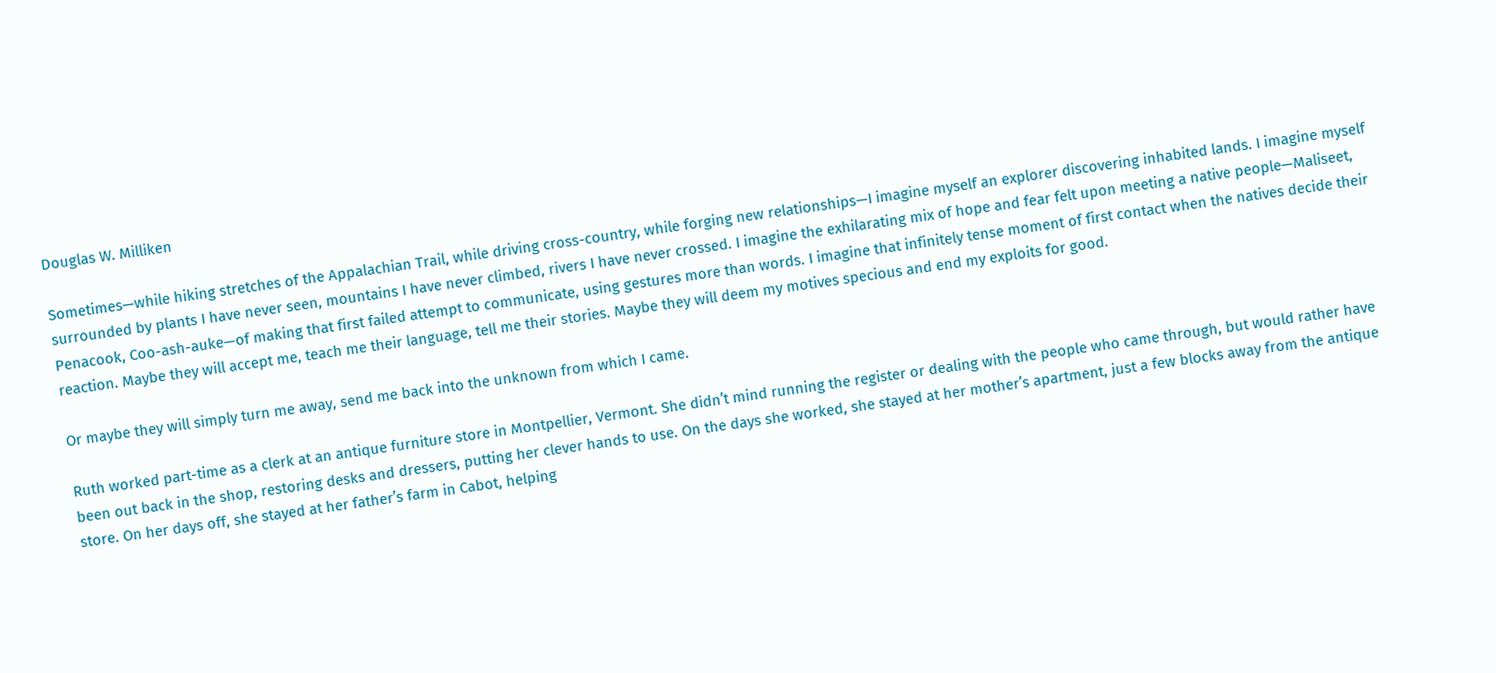Douglas W. Milliken

Sometimes—while hiking stretches of the Appalachian Trail, while driving cross-country, while forging new relationships—I imagine myself an explorer discovering inhabited lands. I imagine myself surrounded by plants I have never seen, mountains I have never climbed, rivers I have never crossed. I imagine the exhilarating mix of hope and fear felt upon meeting a native people—Maliseet, Penacook, Coo-ash-auke—of making that first failed attempt to communicate, using gestures more than words. I imagine that infinitely tense moment of first contact when the natives decide their reaction. Maybe they will accept me, teach me their language, tell me their stories. Maybe they will deem my motives specious and end my exploits for good.

Or maybe they will simply turn me away, send me back into the unknown from which I came.

Ruth worked part-time as a clerk at an antique furniture store in Montpellier, Vermont. She didn’t mind running the register or dealing with the people who came through, but would rather have been out back in the shop, restoring desks and dressers, putting her clever hands to use. On the days she worked, she stayed at her mother’s apartment, just a few blocks away from the antique store. On her days off, she stayed at her father’s farm in Cabot, helping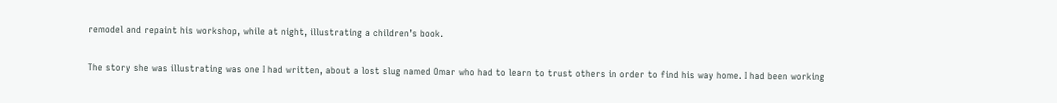remodel and repaint his workshop, while at night, illustrating a children’s book.

The story she was illustrating was one I had written, about a lost slug named Omar who had to learn to trust others in order to find his way home. I had been working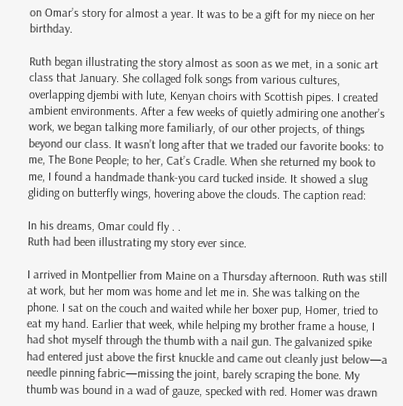on Omar’s story for almost a year. It was to be a gift for my niece on her birthday.

Ruth began illustrating the story almost as soon as we met, in a sonic art class that January. She collaged folk songs from various cultures, overlapping djembi with lute, Kenyan choirs with Scottish pipes. I created ambient environments. After a few weeks of quietly admiring one another’s work, we began talking more familiarly, of our other projects, of things beyond our class. It wasn’t long after that we traded our favorite books: to me, The Bone People; to her, Cat’s Cradle. When she returned my book to me, I found a handmade thank-you card tucked inside. It showed a slug gliding on butterfly wings, hovering above the clouds. The caption read:

In his dreams, Omar could fly . .
Ruth had been illustrating my story ever since.

I arrived in Montpellier from Maine on a Thursday afternoon. Ruth was still at work, but her mom was home and let me in. She was talking on the phone. I sat on the couch and waited while her boxer pup, Homer, tried to eat my hand. Earlier that week, while helping my brother frame a house, I had shot myself through the thumb with a nail gun. The galvanized spike had entered just above the first knuckle and came out cleanly just below—a needle pinning fabric—missing the joint, barely scraping the bone. My thumb was bound in a wad of gauze, specked with red. Homer was drawn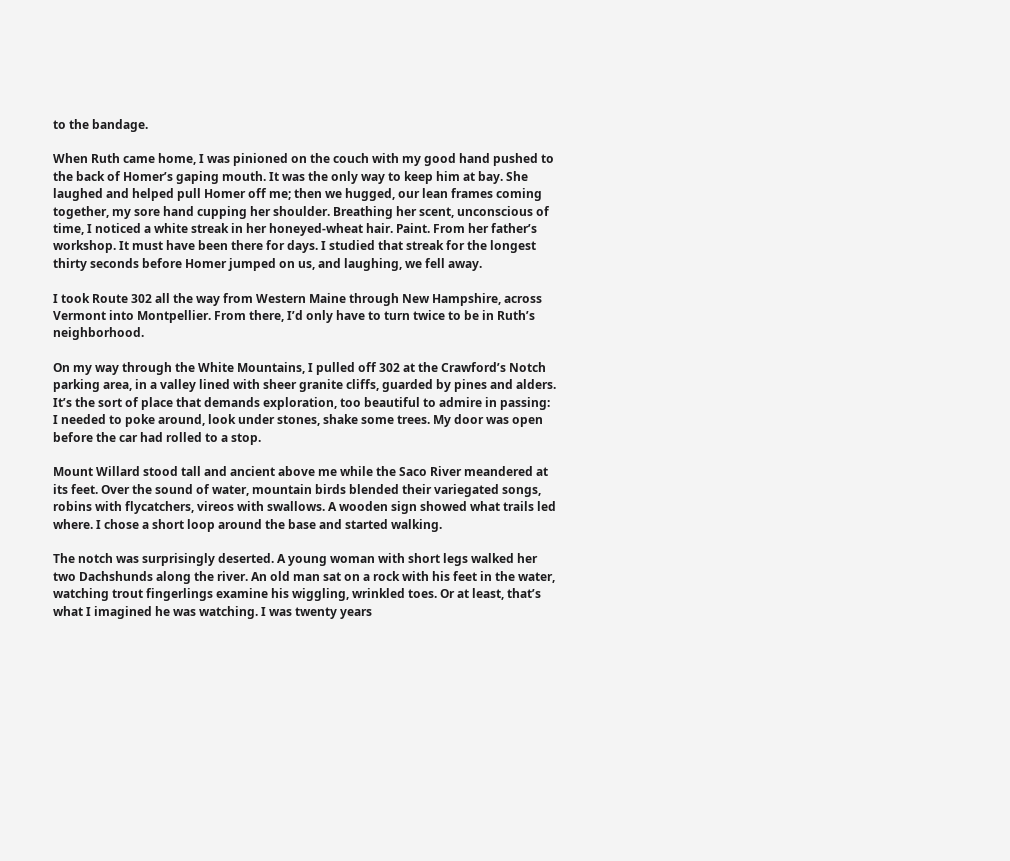to the bandage.

When Ruth came home, I was pinioned on the couch with my good hand pushed to the back of Homer’s gaping mouth. It was the only way to keep him at bay. She laughed and helped pull Homer off me; then we hugged, our lean frames coming together, my sore hand cupping her shoulder. Breathing her scent, unconscious of time, I noticed a white streak in her honeyed-wheat hair. Paint. From her father’s workshop. It must have been there for days. I studied that streak for the longest thirty seconds before Homer jumped on us, and laughing, we fell away.

I took Route 302 all the way from Western Maine through New Hampshire, across Vermont into Montpellier. From there, I’d only have to turn twice to be in Ruth’s neighborhood.

On my way through the White Mountains, I pulled off 302 at the Crawford’s Notch parking area, in a valley lined with sheer granite cliffs, guarded by pines and alders. It’s the sort of place that demands exploration, too beautiful to admire in passing: I needed to poke around, look under stones, shake some trees. My door was open before the car had rolled to a stop.

Mount Willard stood tall and ancient above me while the Saco River meandered at its feet. Over the sound of water, mountain birds blended their variegated songs, robins with flycatchers, vireos with swallows. A wooden sign showed what trails led where. I chose a short loop around the base and started walking.

The notch was surprisingly deserted. A young woman with short legs walked her two Dachshunds along the river. An old man sat on a rock with his feet in the water, watching trout fingerlings examine his wiggling, wrinkled toes. Or at least, that’s what I imagined he was watching. I was twenty years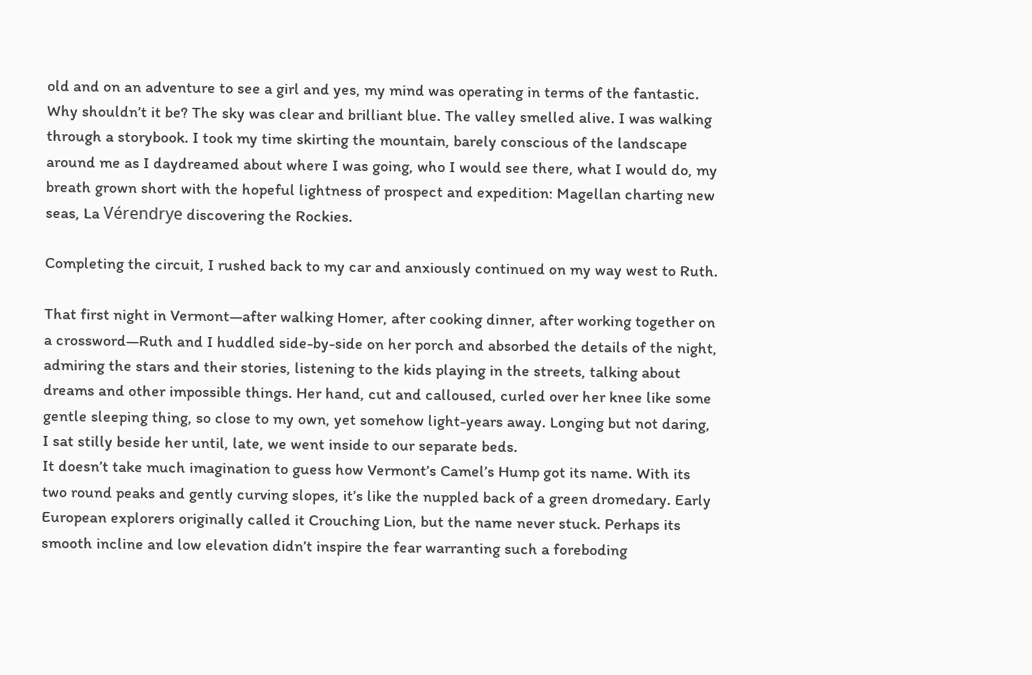old and on an adventure to see a girl and yes, my mind was operating in terms of the fantastic. Why shouldn’t it be? The sky was clear and brilliant blue. The valley smelled alive. I was walking through a storybook. I took my time skirting the mountain, barely conscious of the landscape around me as I daydreamed about where I was going, who I would see there, what I would do, my breath grown short with the hopeful lightness of prospect and expedition: Magellan charting new seas, La Vérendrye discovering the Rockies.

Completing the circuit, I rushed back to my car and anxiously continued on my way west to Ruth.

That first night in Vermont—after walking Homer, after cooking dinner, after working together on a crossword—Ruth and I huddled side-by-side on her porch and absorbed the details of the night, admiring the stars and their stories, listening to the kids playing in the streets, talking about dreams and other impossible things. Her hand, cut and calloused, curled over her knee like some gentle sleeping thing, so close to my own, yet somehow light-years away. Longing but not daring, I sat stilly beside her until, late, we went inside to our separate beds.
It doesn’t take much imagination to guess how Vermont’s Camel’s Hump got its name. With its two round peaks and gently curving slopes, it’s like the nuppled back of a green dromedary. Early European explorers originally called it Crouching Lion, but the name never stuck. Perhaps its smooth incline and low elevation didn’t inspire the fear warranting such a foreboding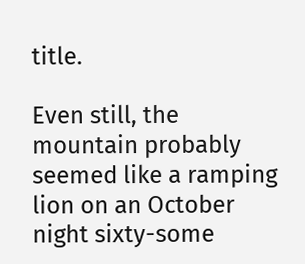title.

Even still, the mountain probably seemed like a ramping lion on an October night sixty-some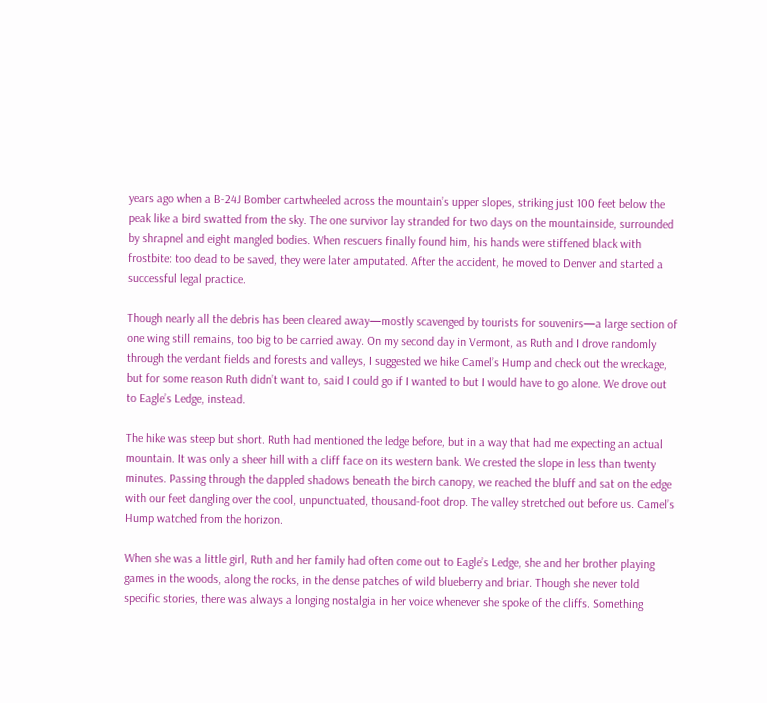years ago when a B-24J Bomber cartwheeled across the mountain’s upper slopes, striking just 100 feet below the peak like a bird swatted from the sky. The one survivor lay stranded for two days on the mountainside, surrounded by shrapnel and eight mangled bodies. When rescuers finally found him, his hands were stiffened black with frostbite: too dead to be saved, they were later amputated. After the accident, he moved to Denver and started a successful legal practice.

Though nearly all the debris has been cleared away—mostly scavenged by tourists for souvenirs—a large section of one wing still remains, too big to be carried away. On my second day in Vermont, as Ruth and I drove randomly through the verdant fields and forests and valleys, I suggested we hike Camel’s Hump and check out the wreckage, but for some reason Ruth didn’t want to, said I could go if I wanted to but I would have to go alone. We drove out to Eagle’s Ledge, instead.

The hike was steep but short. Ruth had mentioned the ledge before, but in a way that had me expecting an actual mountain. It was only a sheer hill with a cliff face on its western bank. We crested the slope in less than twenty minutes. Passing through the dappled shadows beneath the birch canopy, we reached the bluff and sat on the edge with our feet dangling over the cool, unpunctuated, thousand-foot drop. The valley stretched out before us. Camel’s Hump watched from the horizon.

When she was a little girl, Ruth and her family had often come out to Eagle’s Ledge, she and her brother playing games in the woods, along the rocks, in the dense patches of wild blueberry and briar. Though she never told specific stories, there was always a longing nostalgia in her voice whenever she spoke of the cliffs. Something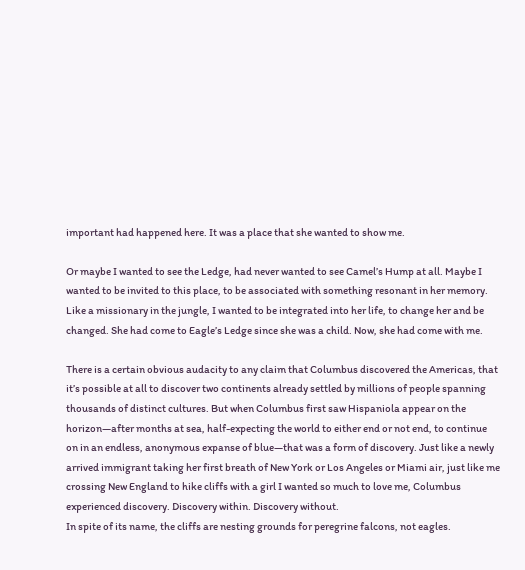important had happened here. It was a place that she wanted to show me.

Or maybe I wanted to see the Ledge, had never wanted to see Camel’s Hump at all. Maybe I wanted to be invited to this place, to be associated with something resonant in her memory. Like a missionary in the jungle, I wanted to be integrated into her life, to change her and be changed. She had come to Eagle’s Ledge since she was a child. Now, she had come with me.

There is a certain obvious audacity to any claim that Columbus discovered the Americas, that it’s possible at all to discover two continents already settled by millions of people spanning thousands of distinct cultures. But when Columbus first saw Hispaniola appear on the horizon—after months at sea, half-expecting the world to either end or not end, to continue on in an endless, anonymous expanse of blue—that was a form of discovery. Just like a newly arrived immigrant taking her first breath of New York or Los Angeles or Miami air, just like me crossing New England to hike cliffs with a girl I wanted so much to love me, Columbus experienced discovery. Discovery within. Discovery without.
In spite of its name, the cliffs are nesting grounds for peregrine falcons, not eagles.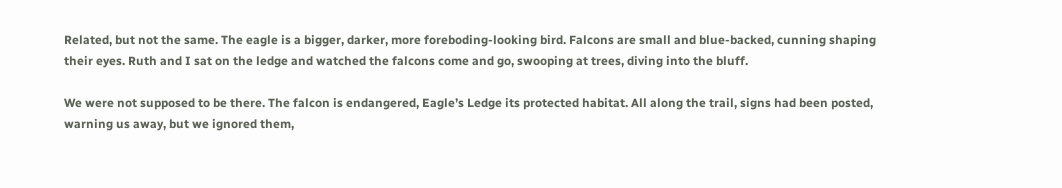Related, but not the same. The eagle is a bigger, darker, more foreboding-looking bird. Falcons are small and blue-backed, cunning shaping their eyes. Ruth and I sat on the ledge and watched the falcons come and go, swooping at trees, diving into the bluff.

We were not supposed to be there. The falcon is endangered, Eagle’s Ledge its protected habitat. All along the trail, signs had been posted, warning us away, but we ignored them,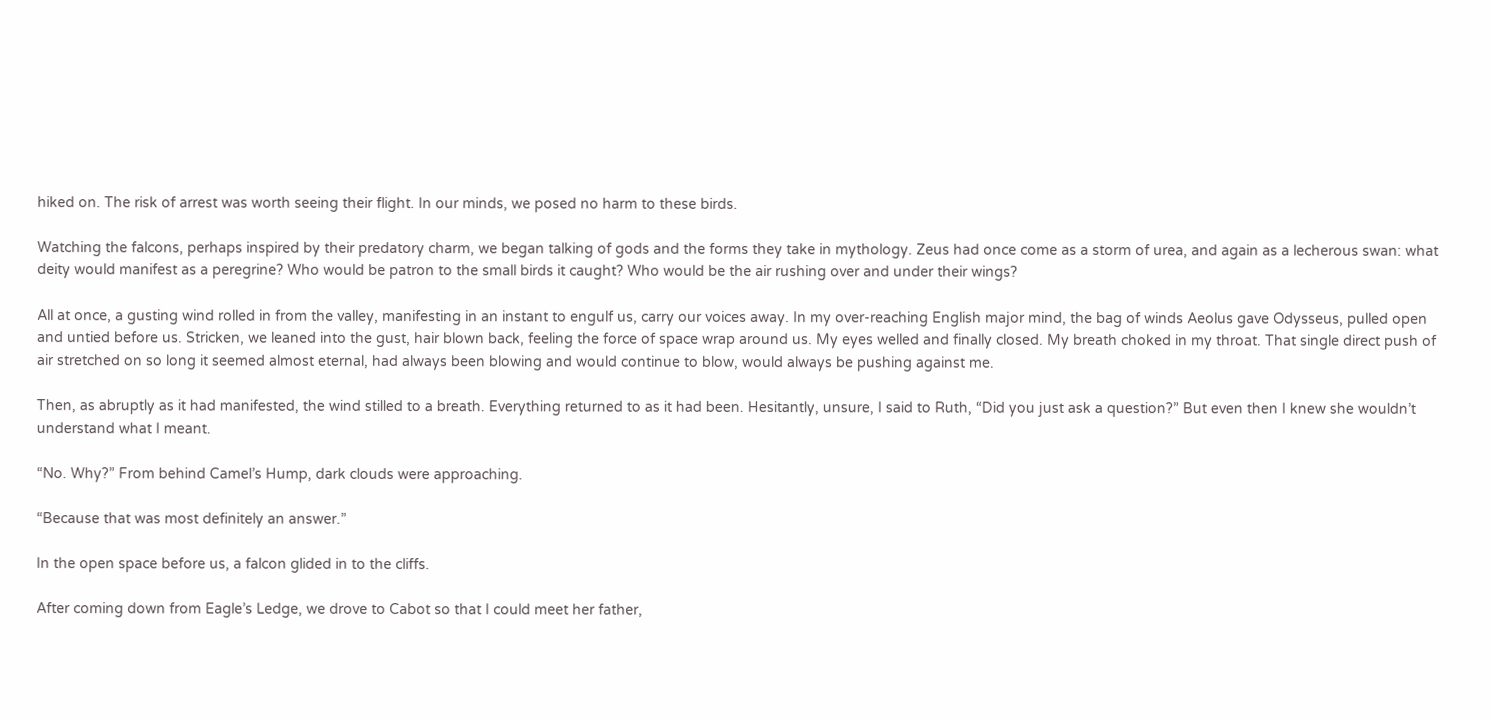hiked on. The risk of arrest was worth seeing their flight. In our minds, we posed no harm to these birds.

Watching the falcons, perhaps inspired by their predatory charm, we began talking of gods and the forms they take in mythology. Zeus had once come as a storm of urea, and again as a lecherous swan: what deity would manifest as a peregrine? Who would be patron to the small birds it caught? Who would be the air rushing over and under their wings?

All at once, a gusting wind rolled in from the valley, manifesting in an instant to engulf us, carry our voices away. In my over-reaching English major mind, the bag of winds Aeolus gave Odysseus, pulled open and untied before us. Stricken, we leaned into the gust, hair blown back, feeling the force of space wrap around us. My eyes welled and finally closed. My breath choked in my throat. That single direct push of air stretched on so long it seemed almost eternal, had always been blowing and would continue to blow, would always be pushing against me.

Then, as abruptly as it had manifested, the wind stilled to a breath. Everything returned to as it had been. Hesitantly, unsure, I said to Ruth, “Did you just ask a question?” But even then I knew she wouldn’t understand what I meant.

“No. Why?” From behind Camel’s Hump, dark clouds were approaching.

“Because that was most definitely an answer.”

In the open space before us, a falcon glided in to the cliffs.

After coming down from Eagle’s Ledge, we drove to Cabot so that I could meet her father,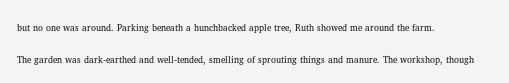but no one was around. Parking beneath a hunchbacked apple tree, Ruth showed me around the farm.

The garden was dark-earthed and well-tended, smelling of sprouting things and manure. The workshop, though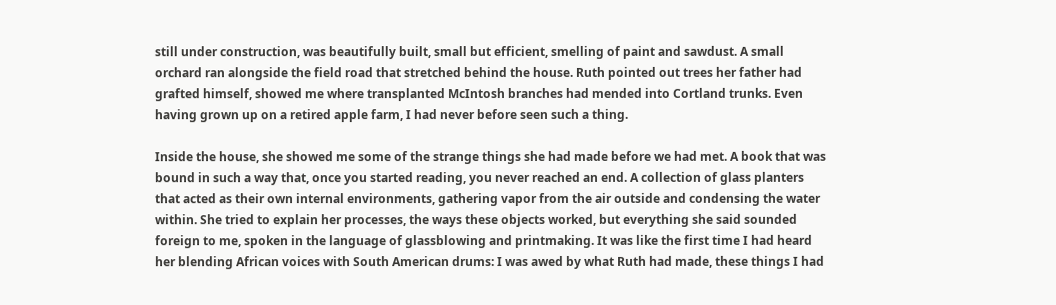still under construction, was beautifully built, small but efficient, smelling of paint and sawdust. A small orchard ran alongside the field road that stretched behind the house. Ruth pointed out trees her father had grafted himself, showed me where transplanted McIntosh branches had mended into Cortland trunks. Even having grown up on a retired apple farm, I had never before seen such a thing.

Inside the house, she showed me some of the strange things she had made before we had met. A book that was bound in such a way that, once you started reading, you never reached an end. A collection of glass planters that acted as their own internal environments, gathering vapor from the air outside and condensing the water within. She tried to explain her processes, the ways these objects worked, but everything she said sounded foreign to me, spoken in the language of glassblowing and printmaking. It was like the first time I had heard her blending African voices with South American drums: I was awed by what Ruth had made, these things I had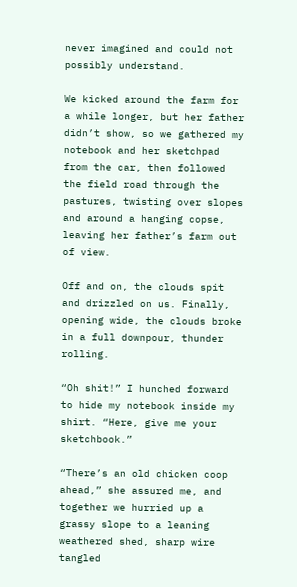never imagined and could not possibly understand.

We kicked around the farm for a while longer, but her father didn’t show, so we gathered my notebook and her sketchpad from the car, then followed the field road through the pastures, twisting over slopes and around a hanging copse, leaving her father’s farm out of view.

Off and on, the clouds spit and drizzled on us. Finally, opening wide, the clouds broke in a full downpour, thunder rolling.

“Oh shit!” I hunched forward to hide my notebook inside my shirt. “Here, give me your sketchbook.”

“There’s an old chicken coop ahead,” she assured me, and together we hurried up a grassy slope to a leaning weathered shed, sharp wire tangled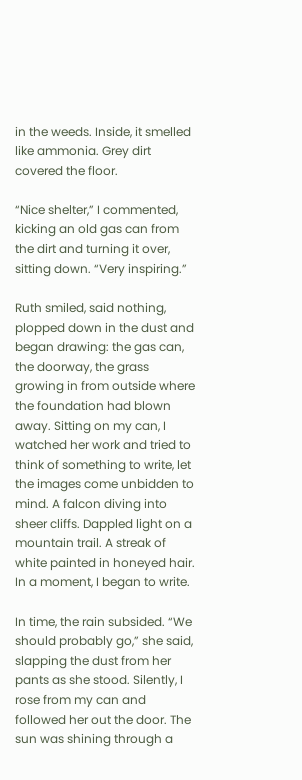in the weeds. Inside, it smelled like ammonia. Grey dirt covered the floor.

“Nice shelter,” I commented, kicking an old gas can from the dirt and turning it over, sitting down. “Very inspiring.”

Ruth smiled, said nothing, plopped down in the dust and began drawing: the gas can, the doorway, the grass growing in from outside where the foundation had blown away. Sitting on my can, I watched her work and tried to think of something to write, let the images come unbidden to mind. A falcon diving into sheer cliffs. Dappled light on a mountain trail. A streak of white painted in honeyed hair. In a moment, I began to write.

In time, the rain subsided. “We should probably go,” she said, slapping the dust from her pants as she stood. Silently, I rose from my can and followed her out the door. The sun was shining through a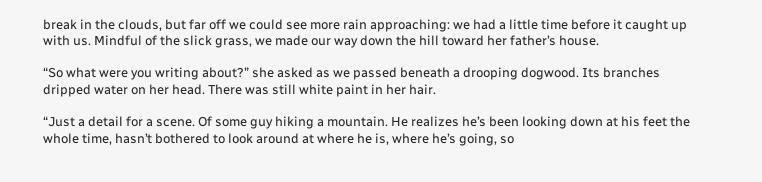break in the clouds, but far off we could see more rain approaching: we had a little time before it caught up with us. Mindful of the slick grass, we made our way down the hill toward her father’s house.

“So what were you writing about?” she asked as we passed beneath a drooping dogwood. Its branches dripped water on her head. There was still white paint in her hair.

“Just a detail for a scene. Of some guy hiking a mountain. He realizes he’s been looking down at his feet the whole time, hasn’t bothered to look around at where he is, where he’s going, so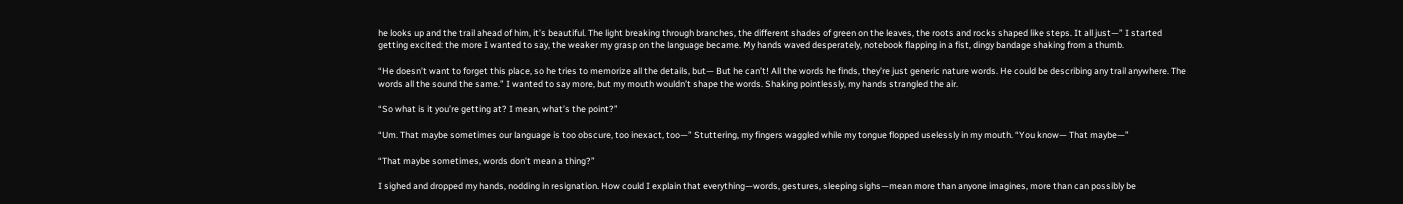he looks up and the trail ahead of him, it’s beautiful. The light breaking through branches, the different shades of green on the leaves, the roots and rocks shaped like steps. It all just—” I started getting excited: the more I wanted to say, the weaker my grasp on the language became. My hands waved desperately, notebook flapping in a fist, dingy bandage shaking from a thumb.

“He doesn’t want to forget this place, so he tries to memorize all the details, but— But he can’t! All the words he finds, they’re just generic nature words. He could be describing any trail anywhere. The words all the sound the same.” I wanted to say more, but my mouth wouldn’t shape the words. Shaking pointlessly, my hands strangled the air.

“So what is it you’re getting at? I mean, what’s the point?”

“Um. That maybe sometimes our language is too obscure, too inexact, too—” Stuttering, my fingers waggled while my tongue flopped uselessly in my mouth. “You know— That maybe—”

“That maybe sometimes, words don’t mean a thing?”

I sighed and dropped my hands, nodding in resignation. How could I explain that everything—words, gestures, sleeping sighs—mean more than anyone imagines, more than can possibly be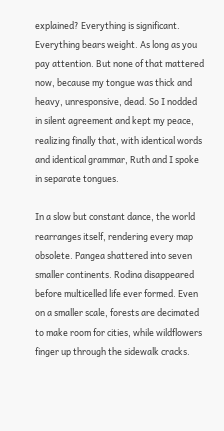explained? Everything is significant. Everything bears weight. As long as you pay attention. But none of that mattered now, because my tongue was thick and heavy, unresponsive, dead. So I nodded in silent agreement and kept my peace, realizing finally that, with identical words and identical grammar, Ruth and I spoke in separate tongues.

In a slow but constant dance, the world rearranges itself, rendering every map obsolete. Pangea shattered into seven smaller continents. Rodina disappeared before multicelled life ever formed. Even on a smaller scale, forests are decimated to make room for cities, while wildflowers finger up through the sidewalk cracks.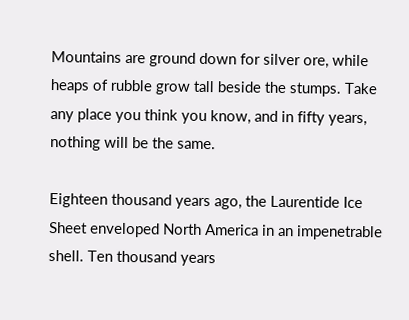Mountains are ground down for silver ore, while heaps of rubble grow tall beside the stumps. Take any place you think you know, and in fifty years, nothing will be the same.

Eighteen thousand years ago, the Laurentide Ice Sheet enveloped North America in an impenetrable shell. Ten thousand years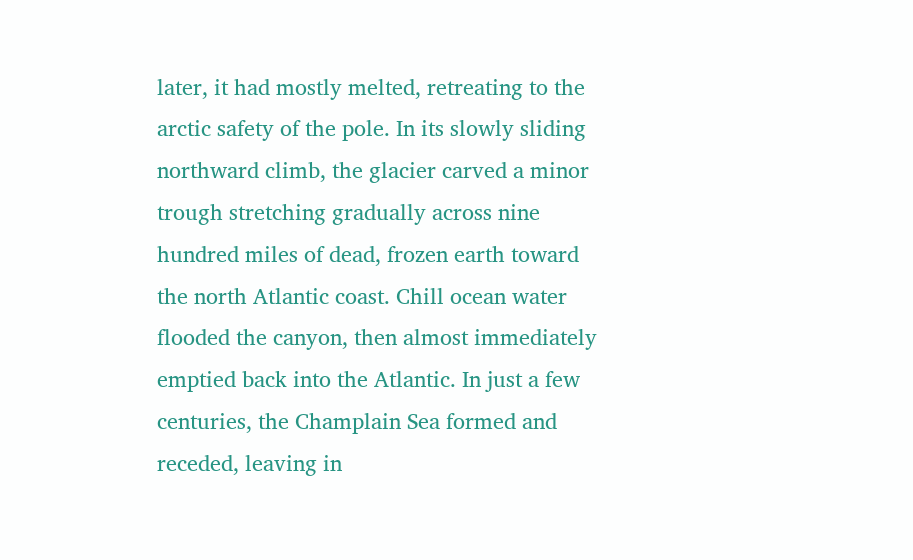later, it had mostly melted, retreating to the arctic safety of the pole. In its slowly sliding northward climb, the glacier carved a minor trough stretching gradually across nine hundred miles of dead, frozen earth toward the north Atlantic coast. Chill ocean water flooded the canyon, then almost immediately emptied back into the Atlantic. In just a few centuries, the Champlain Sea formed and receded, leaving in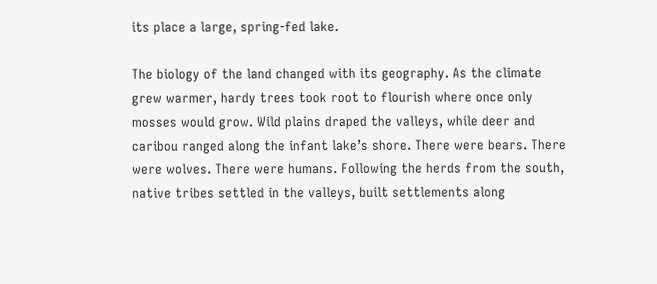its place a large, spring-fed lake.

The biology of the land changed with its geography. As the climate grew warmer, hardy trees took root to flourish where once only mosses would grow. Wild plains draped the valleys, while deer and caribou ranged along the infant lake’s shore. There were bears. There were wolves. There were humans. Following the herds from the south, native tribes settled in the valleys, built settlements along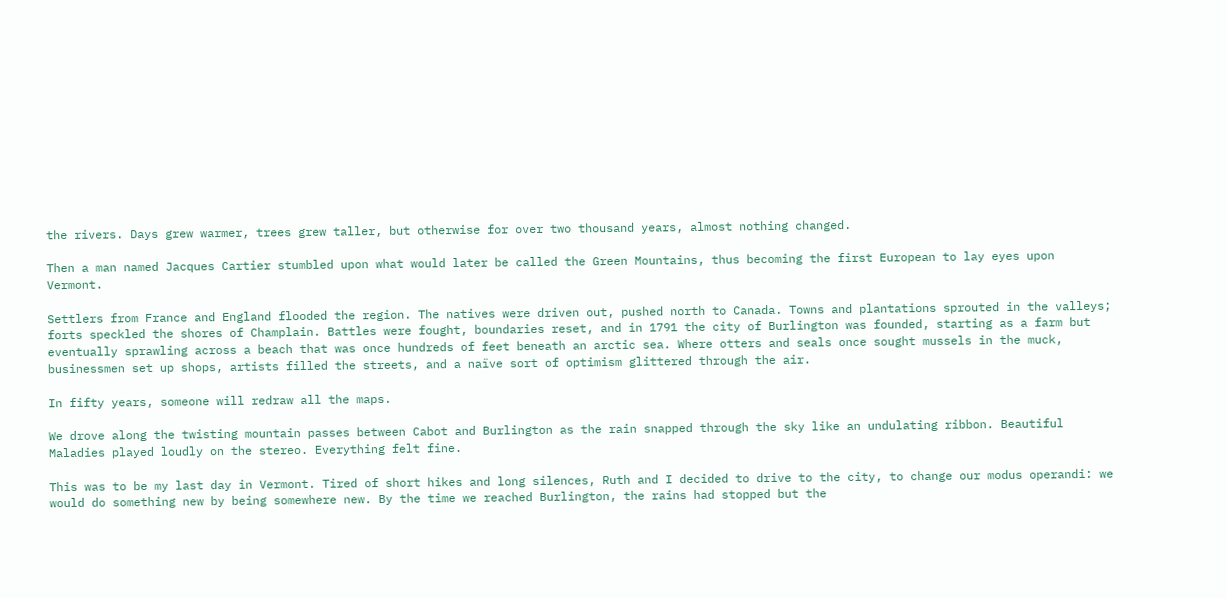the rivers. Days grew warmer, trees grew taller, but otherwise for over two thousand years, almost nothing changed.

Then a man named Jacques Cartier stumbled upon what would later be called the Green Mountains, thus becoming the first European to lay eyes upon Vermont.

Settlers from France and England flooded the region. The natives were driven out, pushed north to Canada. Towns and plantations sprouted in the valleys; forts speckled the shores of Champlain. Battles were fought, boundaries reset, and in 1791 the city of Burlington was founded, starting as a farm but eventually sprawling across a beach that was once hundreds of feet beneath an arctic sea. Where otters and seals once sought mussels in the muck, businessmen set up shops, artists filled the streets, and a naïve sort of optimism glittered through the air.

In fifty years, someone will redraw all the maps.

We drove along the twisting mountain passes between Cabot and Burlington as the rain snapped through the sky like an undulating ribbon. Beautiful Maladies played loudly on the stereo. Everything felt fine.

This was to be my last day in Vermont. Tired of short hikes and long silences, Ruth and I decided to drive to the city, to change our modus operandi: we would do something new by being somewhere new. By the time we reached Burlington, the rains had stopped but the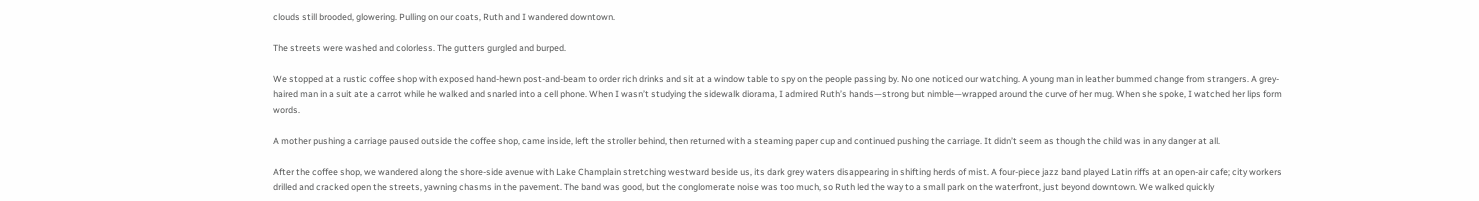clouds still brooded, glowering. Pulling on our coats, Ruth and I wandered downtown.

The streets were washed and colorless. The gutters gurgled and burped.

We stopped at a rustic coffee shop with exposed hand-hewn post-and-beam to order rich drinks and sit at a window table to spy on the people passing by. No one noticed our watching. A young man in leather bummed change from strangers. A grey-haired man in a suit ate a carrot while he walked and snarled into a cell phone. When I wasn’t studying the sidewalk diorama, I admired Ruth’s hands—strong but nimble—wrapped around the curve of her mug. When she spoke, I watched her lips form words.

A mother pushing a carriage paused outside the coffee shop, came inside, left the stroller behind, then returned with a steaming paper cup and continued pushing the carriage. It didn’t seem as though the child was in any danger at all.

After the coffee shop, we wandered along the shore-side avenue with Lake Champlain stretching westward beside us, its dark grey waters disappearing in shifting herds of mist. A four-piece jazz band played Latin riffs at an open-air cafe; city workers drilled and cracked open the streets, yawning chasms in the pavement. The band was good, but the conglomerate noise was too much, so Ruth led the way to a small park on the waterfront, just beyond downtown. We walked quickly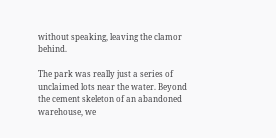without speaking, leaving the clamor behind.

The park was really just a series of unclaimed lots near the water. Beyond the cement skeleton of an abandoned warehouse, we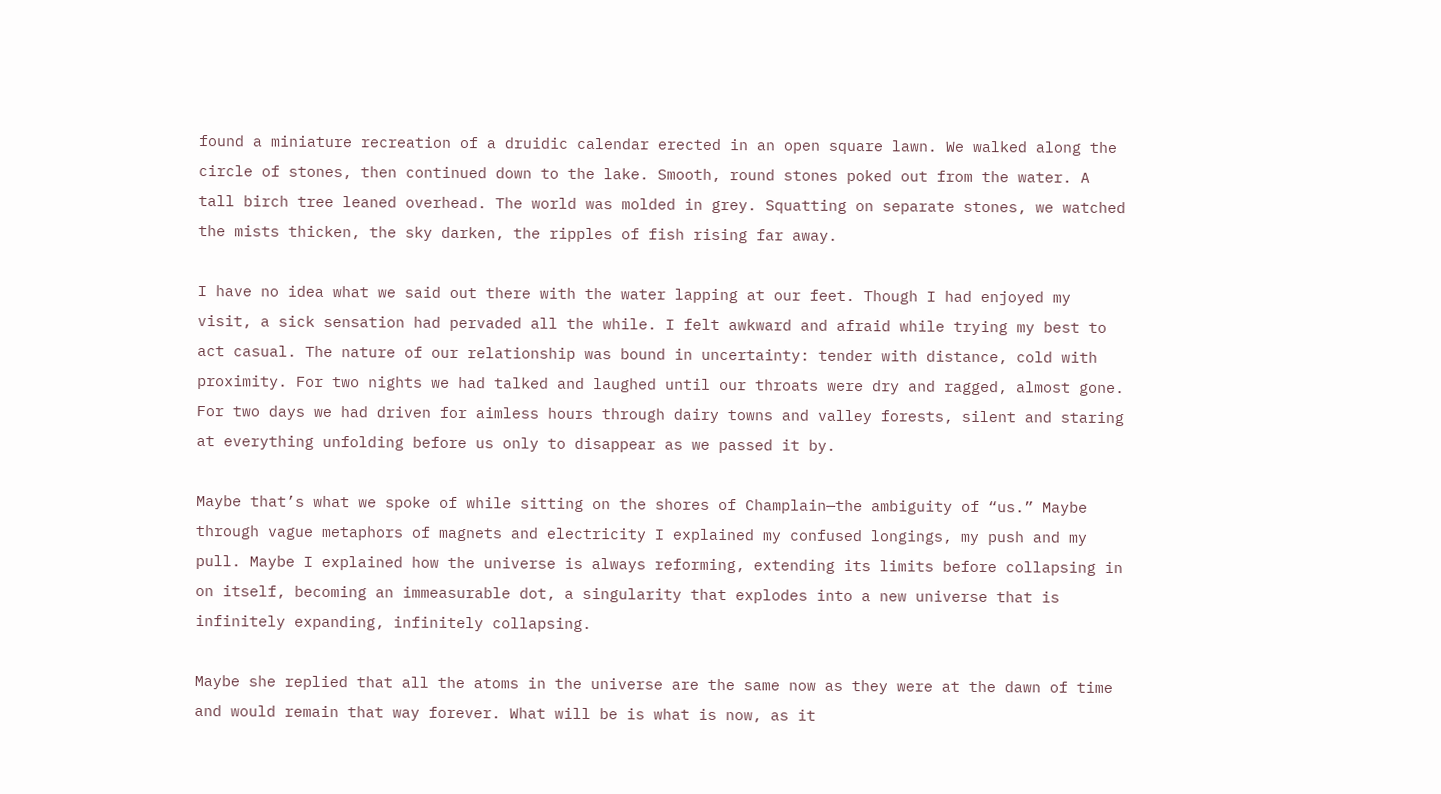found a miniature recreation of a druidic calendar erected in an open square lawn. We walked along the circle of stones, then continued down to the lake. Smooth, round stones poked out from the water. A tall birch tree leaned overhead. The world was molded in grey. Squatting on separate stones, we watched the mists thicken, the sky darken, the ripples of fish rising far away.

I have no idea what we said out there with the water lapping at our feet. Though I had enjoyed my visit, a sick sensation had pervaded all the while. I felt awkward and afraid while trying my best to act casual. The nature of our relationship was bound in uncertainty: tender with distance, cold with proximity. For two nights we had talked and laughed until our throats were dry and ragged, almost gone. For two days we had driven for aimless hours through dairy towns and valley forests, silent and staring at everything unfolding before us only to disappear as we passed it by.

Maybe that’s what we spoke of while sitting on the shores of Champlain—the ambiguity of “us.” Maybe through vague metaphors of magnets and electricity I explained my confused longings, my push and my pull. Maybe I explained how the universe is always reforming, extending its limits before collapsing in on itself, becoming an immeasurable dot, a singularity that explodes into a new universe that is infinitely expanding, infinitely collapsing.

Maybe she replied that all the atoms in the universe are the same now as they were at the dawn of time and would remain that way forever. What will be is what is now, as it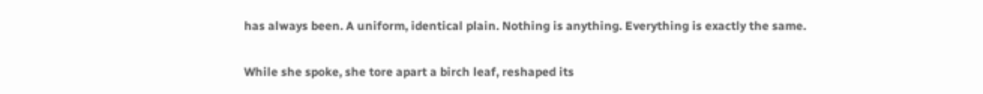has always been. A uniform, identical plain. Nothing is anything. Everything is exactly the same.

While she spoke, she tore apart a birch leaf, reshaped its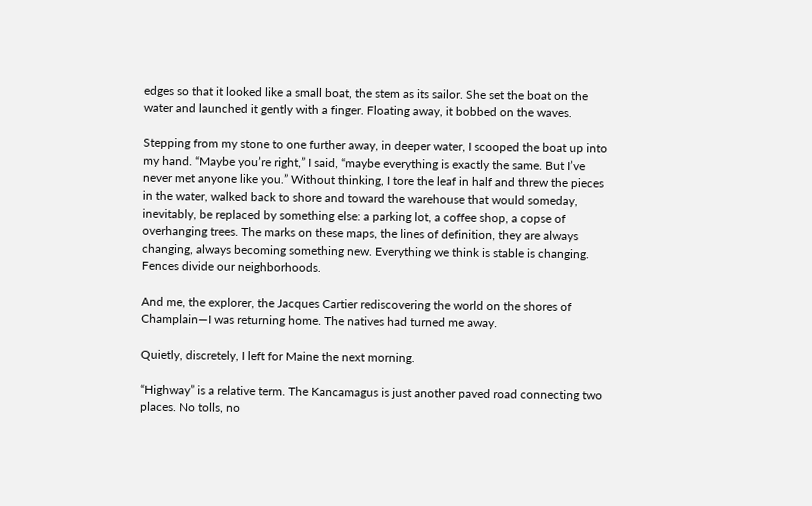edges so that it looked like a small boat, the stem as its sailor. She set the boat on the water and launched it gently with a finger. Floating away, it bobbed on the waves.

Stepping from my stone to one further away, in deeper water, I scooped the boat up into my hand. “Maybe you’re right,” I said, “maybe everything is exactly the same. But I’ve never met anyone like you.” Without thinking, I tore the leaf in half and threw the pieces in the water, walked back to shore and toward the warehouse that would someday, inevitably, be replaced by something else: a parking lot, a coffee shop, a copse of overhanging trees. The marks on these maps, the lines of definition, they are always changing, always becoming something new. Everything we think is stable is changing. Fences divide our neighborhoods.

And me, the explorer, the Jacques Cartier rediscovering the world on the shores of Champlain—I was returning home. The natives had turned me away.

Quietly, discretely, I left for Maine the next morning.

“Highway” is a relative term. The Kancamagus is just another paved road connecting two places. No tolls, no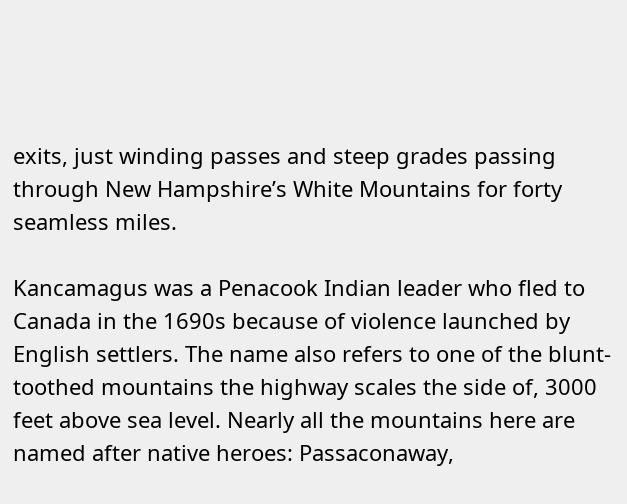exits, just winding passes and steep grades passing through New Hampshire’s White Mountains for forty seamless miles.

Kancamagus was a Penacook Indian leader who fled to Canada in the 1690s because of violence launched by English settlers. The name also refers to one of the blunt-toothed mountains the highway scales the side of, 3000 feet above sea level. Nearly all the mountains here are named after native heroes: Passaconaway,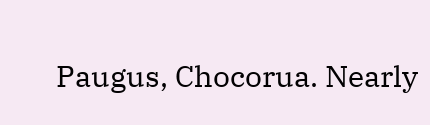Paugus, Chocorua. Nearly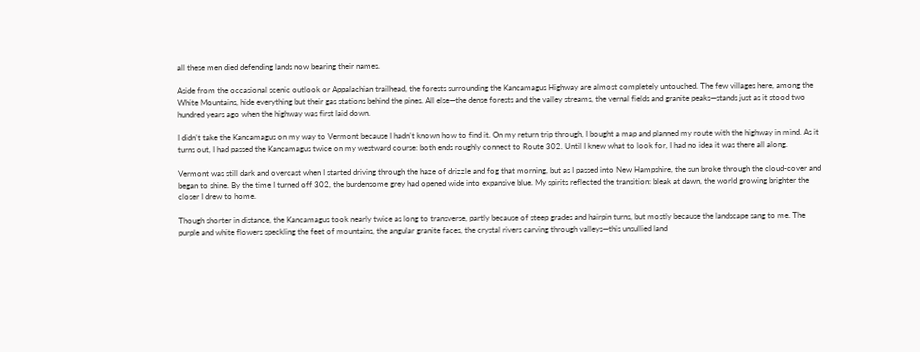all these men died defending lands now bearing their names.

Aside from the occasional scenic outlook or Appalachian trailhead, the forests surrounding the Kancamagus Highway are almost completely untouched. The few villages here, among the White Mountains, hide everything but their gas stations behind the pines. All else—the dense forests and the valley streams, the vernal fields and granite peaks—stands just as it stood two hundred years ago when the highway was first laid down.

I didn’t take the Kancamagus on my way to Vermont because I hadn’t known how to find it. On my return trip through, I bought a map and planned my route with the highway in mind. As it turns out, I had passed the Kancamagus twice on my westward course: both ends roughly connect to Route 302. Until I knew what to look for, I had no idea it was there all along.

Vermont was still dark and overcast when I started driving through the haze of drizzle and fog that morning, but as I passed into New Hampshire, the sun broke through the cloud-cover and began to shine. By the time I turned off 302, the burdensome grey had opened wide into expansive blue. My spirits reflected the transition: bleak at dawn, the world growing brighter the closer I drew to home.

Though shorter in distance, the Kancamagus took nearly twice as long to transverse, partly because of steep grades and hairpin turns, but mostly because the landscape sang to me. The purple and white flowers speckling the feet of mountains, the angular granite faces, the crystal rivers carving through valleys—this unsullied land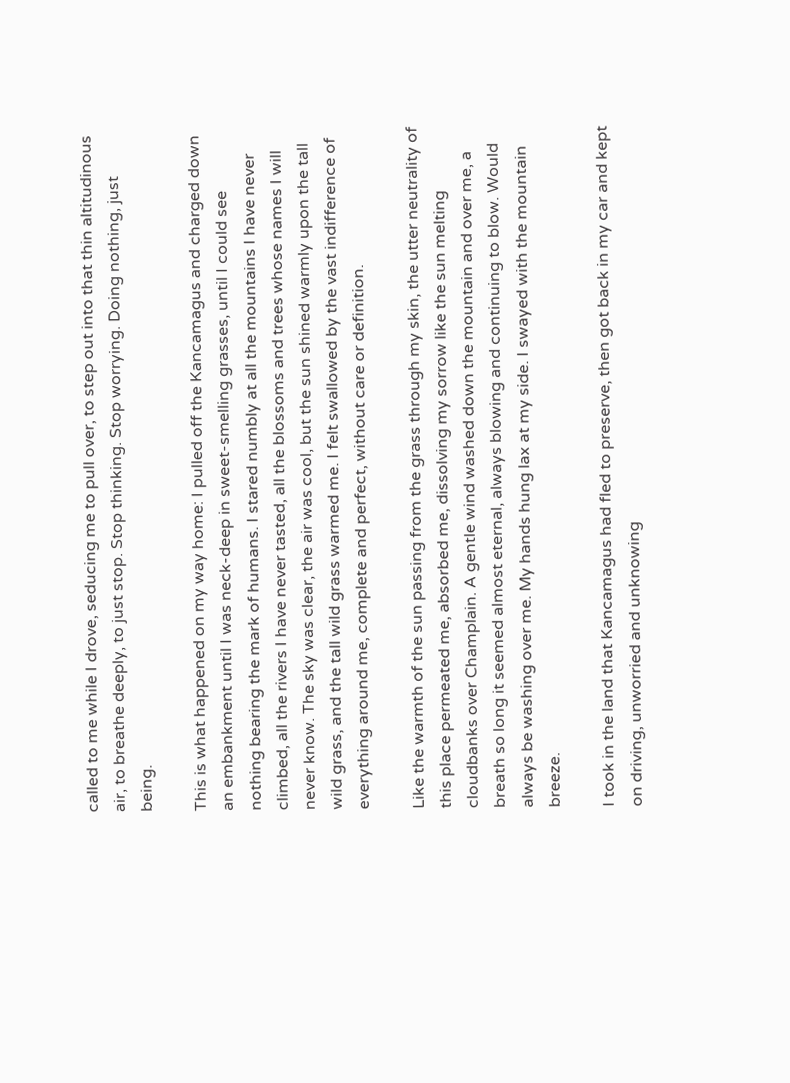called to me while I drove, seducing me to pull over, to step out into that thin altitudinous air, to breathe deeply, to just stop. Stop thinking. Stop worrying. Doing nothing, just being.

This is what happened on my way home: I pulled off the Kancamagus and charged down an embankment until I was neck-deep in sweet-smelling grasses, until I could see nothing bearing the mark of humans. I stared numbly at all the mountains I have never climbed, all the rivers I have never tasted, all the blossoms and trees whose names I will never know. The sky was clear, the air was cool, but the sun shined warmly upon the tall wild grass, and the tall wild grass warmed me. I felt swallowed by the vast indifference of everything around me, complete and perfect, without care or definition.

Like the warmth of the sun passing from the grass through my skin, the utter neutrality of this place permeated me, absorbed me, dissolving my sorrow like the sun melting cloudbanks over Champlain. A gentle wind washed down the mountain and over me, a breath so long it seemed almost eternal, always blowing and continuing to blow. Would always be washing over me. My hands hung lax at my side. I swayed with the mountain breeze.

I took in the land that Kancamagus had fled to preserve, then got back in my car and kept on driving, unworried and unknowing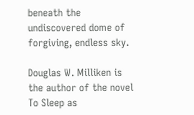beneath the undiscovered dome of forgiving, endless sky.

Douglas W. Milliken is the author of the novel To Sleep as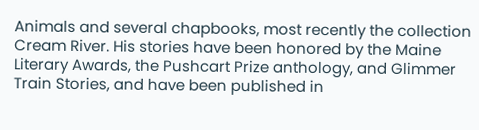Animals and several chapbooks, most recently the collection Cream River. His stories have been honored by the Maine Literary Awards, the Pushcart Prize anthology, and Glimmer Train Stories, and have been published in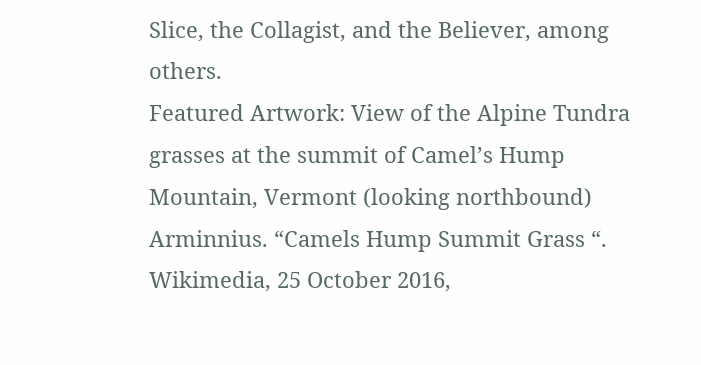Slice, the Collagist, and the Believer, among others.
Featured Artwork: View of the Alpine Tundra grasses at the summit of Camel’s Hump Mountain, Vermont (looking northbound)
Arminnius. “Camels Hump Summit Grass “. Wikimedia, 25 October 2016,